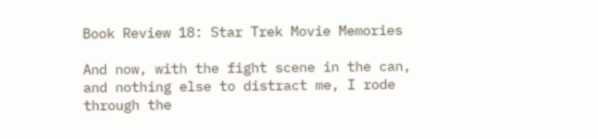Book Review 18: Star Trek Movie Memories

And now, with the fight scene in the can, and nothing else to distract me, I rode through the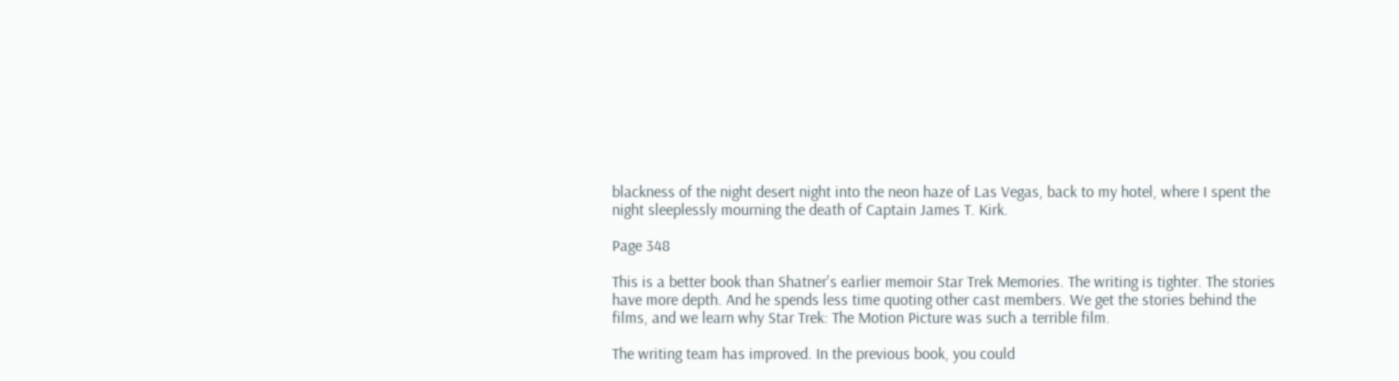blackness of the night desert night into the neon haze of Las Vegas, back to my hotel, where I spent the night sleeplessly mourning the death of Captain James T. Kirk.

Page 348

This is a better book than Shatner's earlier memoir Star Trek Memories. The writing is tighter. The stories have more depth. And he spends less time quoting other cast members. We get the stories behind the films, and we learn why Star Trek: The Motion Picture was such a terrible film.

The writing team has improved. In the previous book, you could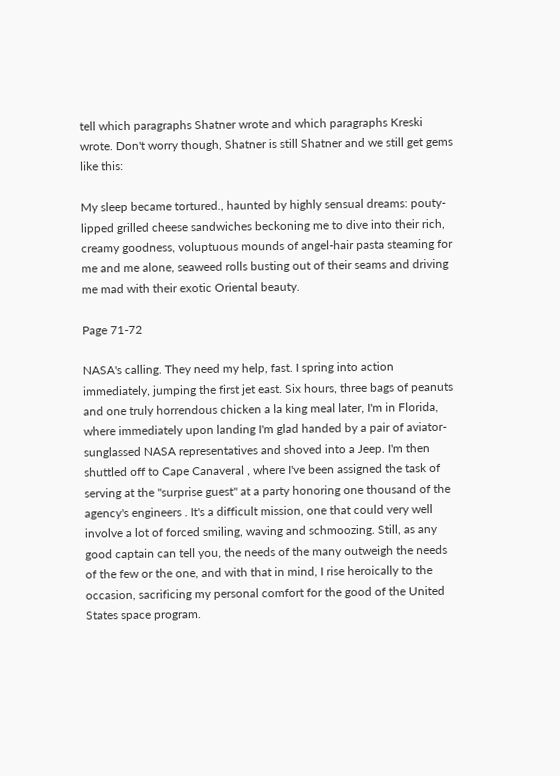tell which paragraphs Shatner wrote and which paragraphs Kreski wrote. Don't worry though, Shatner is still Shatner and we still get gems like this:

My sleep became tortured., haunted by highly sensual dreams: pouty-lipped grilled cheese sandwiches beckoning me to dive into their rich, creamy goodness, voluptuous mounds of angel-hair pasta steaming for me and me alone, seaweed rolls busting out of their seams and driving me mad with their exotic Oriental beauty.

Page 71-72

NASA's calling. They need my help, fast. I spring into action immediately, jumping the first jet east. Six hours, three bags of peanuts and one truly horrendous chicken a la king meal later, I'm in Florida, where immediately upon landing I'm glad handed by a pair of aviator-sunglassed NASA representatives and shoved into a Jeep. I'm then shuttled off to Cape Canaveral , where I've been assigned the task of serving at the "surprise guest" at a party honoring one thousand of the agency's engineers . It's a difficult mission, one that could very well involve a lot of forced smiling, waving and schmoozing. Still, as any good captain can tell you, the needs of the many outweigh the needs of the few or the one, and with that in mind, I rise heroically to the occasion, sacrificing my personal comfort for the good of the United States space program.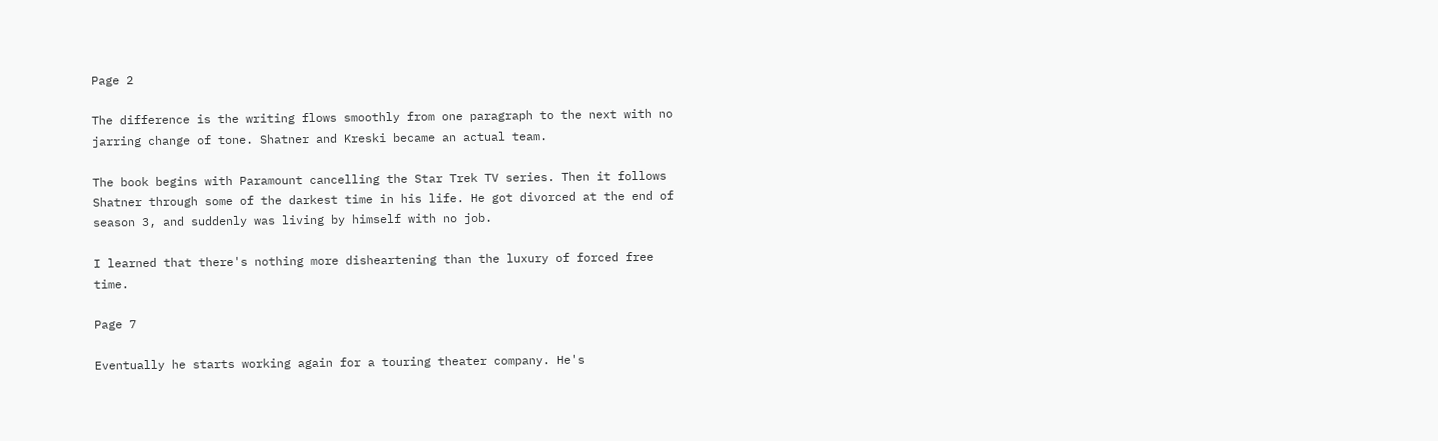Page 2

The difference is the writing flows smoothly from one paragraph to the next with no jarring change of tone. Shatner and Kreski became an actual team.

The book begins with Paramount cancelling the Star Trek TV series. Then it follows Shatner through some of the darkest time in his life. He got divorced at the end of season 3, and suddenly was living by himself with no job.

I learned that there's nothing more disheartening than the luxury of forced free time.

Page 7

Eventually he starts working again for a touring theater company. He's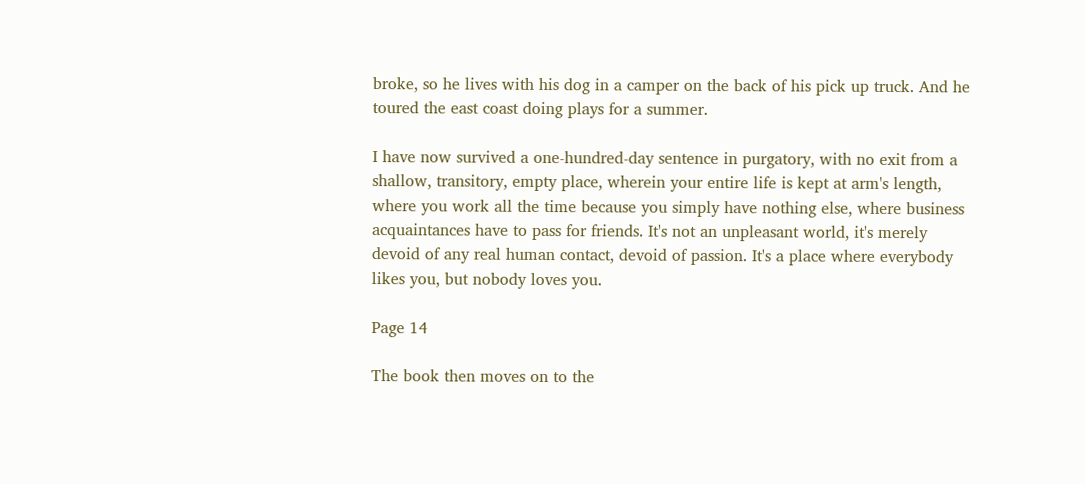broke, so he lives with his dog in a camper on the back of his pick up truck. And he toured the east coast doing plays for a summer.

I have now survived a one-hundred-day sentence in purgatory, with no exit from a shallow, transitory, empty place, wherein your entire life is kept at arm's length, where you work all the time because you simply have nothing else, where business acquaintances have to pass for friends. It's not an unpleasant world, it's merely devoid of any real human contact, devoid of passion. It's a place where everybody likes you, but nobody loves you.

Page 14

The book then moves on to the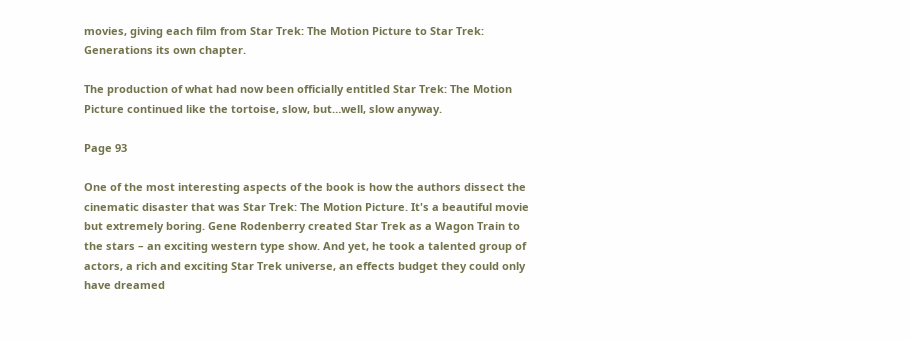movies, giving each film from Star Trek: The Motion Picture to Star Trek: Generations its own chapter.

The production of what had now been officially entitled Star Trek: The Motion Picture continued like the tortoise, slow, but…well, slow anyway.

Page 93

One of the most interesting aspects of the book is how the authors dissect the cinematic disaster that was Star Trek: The Motion Picture. It's a beautiful movie but extremely boring. Gene Rodenberry created Star Trek as a Wagon Train to the stars – an exciting western type show. And yet, he took a talented group of actors, a rich and exciting Star Trek universe, an effects budget they could only have dreamed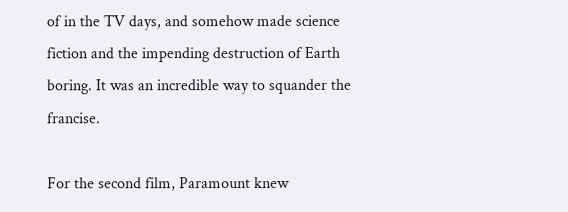of in the TV days, and somehow made science fiction and the impending destruction of Earth boring. It was an incredible way to squander the francise.

For the second film, Paramount knew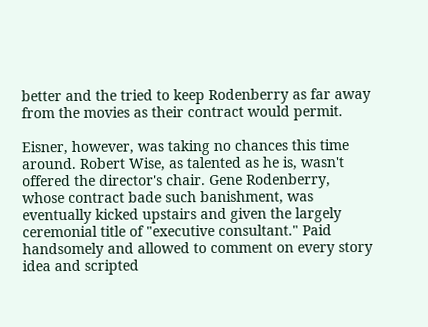better and the tried to keep Rodenberry as far away from the movies as their contract would permit.

Eisner, however, was taking no chances this time around. Robert Wise, as talented as he is, wasn't offered the director's chair. Gene Rodenberry, whose contract bade such banishment, was eventually kicked upstairs and given the largely ceremonial title of "executive consultant." Paid handsomely and allowed to comment on every story idea and scripted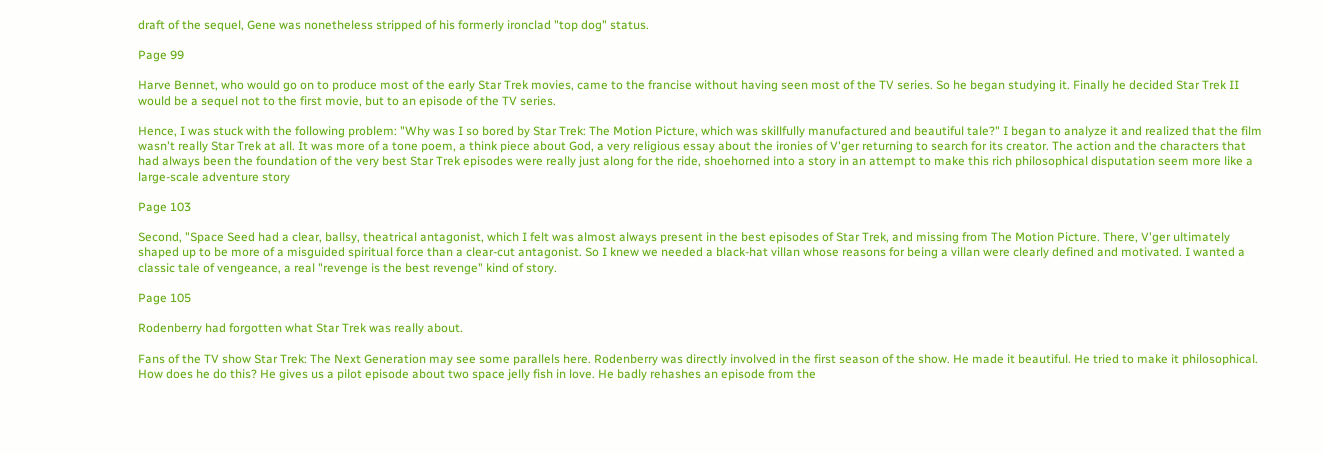draft of the sequel, Gene was nonetheless stripped of his formerly ironclad "top dog" status.

Page 99

Harve Bennet, who would go on to produce most of the early Star Trek movies, came to the francise without having seen most of the TV series. So he began studying it. Finally he decided Star Trek II would be a sequel not to the first movie, but to an episode of the TV series.

Hence, I was stuck with the following problem: "Why was I so bored by Star Trek: The Motion Picture, which was skillfully manufactured and beautiful tale?" I began to analyze it and realized that the film wasn't really Star Trek at all. It was more of a tone poem, a think piece about God, a very religious essay about the ironies of V'ger returning to search for its creator. The action and the characters that had always been the foundation of the very best Star Trek episodes were really just along for the ride, shoehorned into a story in an attempt to make this rich philosophical disputation seem more like a large-scale adventure story

Page 103

Second, "Space Seed had a clear, ballsy, theatrical antagonist, which I felt was almost always present in the best episodes of Star Trek, and missing from The Motion Picture. There, V'ger ultimately shaped up to be more of a misguided spiritual force than a clear-cut antagonist. So I knew we needed a black-hat villan whose reasons for being a villan were clearly defined and motivated. I wanted a classic tale of vengeance, a real "revenge is the best revenge" kind of story.

Page 105

Rodenberry had forgotten what Star Trek was really about.

Fans of the TV show Star Trek: The Next Generation may see some parallels here. Rodenberry was directly involved in the first season of the show. He made it beautiful. He tried to make it philosophical. How does he do this? He gives us a pilot episode about two space jelly fish in love. He badly rehashes an episode from the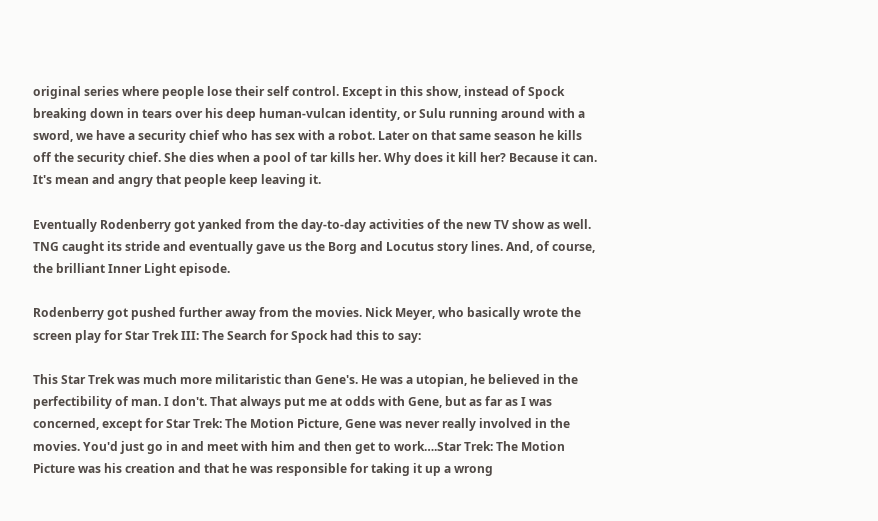original series where people lose their self control. Except in this show, instead of Spock breaking down in tears over his deep human-vulcan identity, or Sulu running around with a sword, we have a security chief who has sex with a robot. Later on that same season he kills off the security chief. She dies when a pool of tar kills her. Why does it kill her? Because it can. It's mean and angry that people keep leaving it.

Eventually Rodenberry got yanked from the day-to-day activities of the new TV show as well. TNG caught its stride and eventually gave us the Borg and Locutus story lines. And, of course, the brilliant Inner Light episode.

Rodenberry got pushed further away from the movies. Nick Meyer, who basically wrote the screen play for Star Trek III: The Search for Spock had this to say:

This Star Trek was much more militaristic than Gene's. He was a utopian, he believed in the perfectibility of man. I don't. That always put me at odds with Gene, but as far as I was concerned, except for Star Trek: The Motion Picture, Gene was never really involved in the movies. You'd just go in and meet with him and then get to work….Star Trek: The Motion Picture was his creation and that he was responsible for taking it up a wrong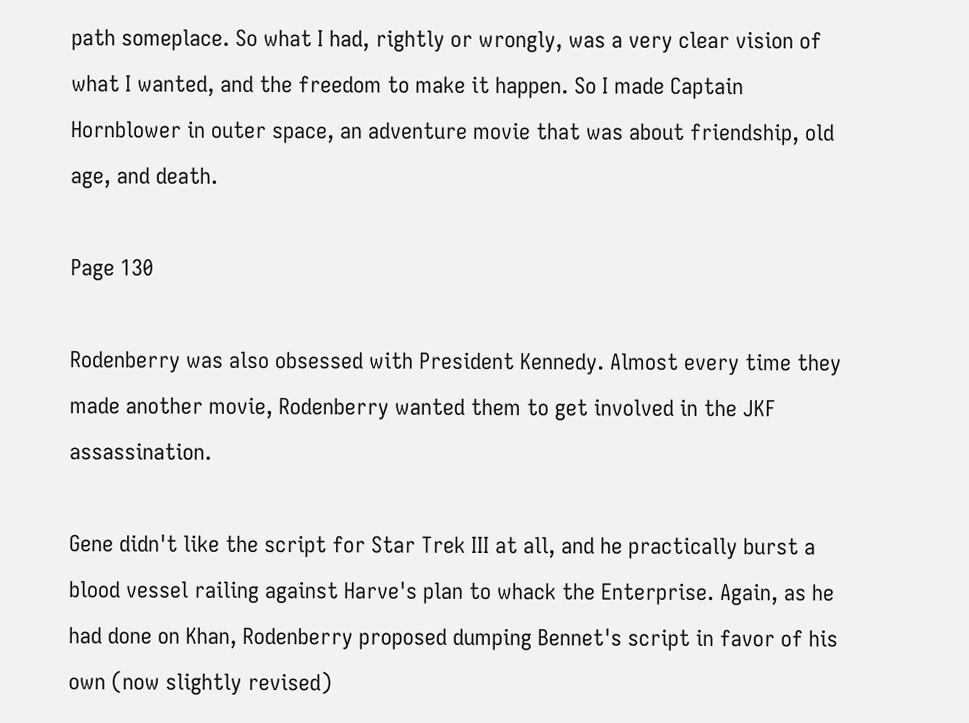path someplace. So what I had, rightly or wrongly, was a very clear vision of what I wanted, and the freedom to make it happen. So I made Captain Hornblower in outer space, an adventure movie that was about friendship, old age, and death.

Page 130

Rodenberry was also obsessed with President Kennedy. Almost every time they made another movie, Rodenberry wanted them to get involved in the JKF assassination.

Gene didn't like the script for Star Trek III at all, and he practically burst a blood vessel railing against Harve's plan to whack the Enterprise. Again, as he had done on Khan, Rodenberry proposed dumping Bennet's script in favor of his own (now slightly revised)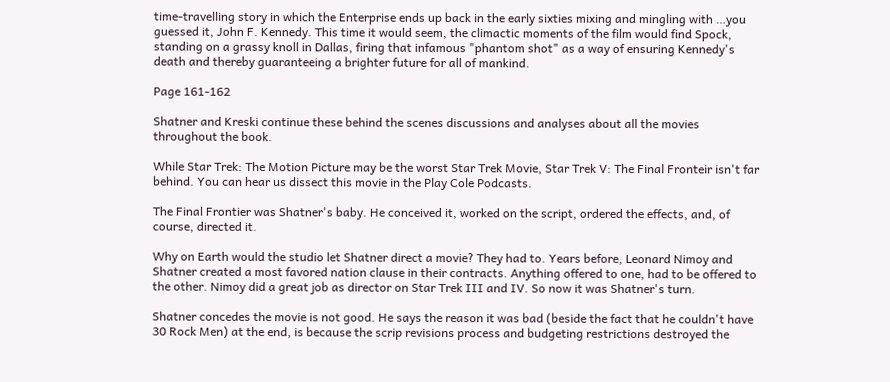time-travelling story in which the Enterprise ends up back in the early sixties mixing and mingling with …you guessed it, John F. Kennedy. This time it would seem, the climactic moments of the film would find Spock, standing on a grassy knoll in Dallas, firing that infamous "phantom shot" as a way of ensuring Kennedy's death and thereby guaranteeing a brighter future for all of mankind.

Page 161-162

Shatner and Kreski continue these behind the scenes discussions and analyses about all the movies throughout the book.

While Star Trek: The Motion Picture may be the worst Star Trek Movie, Star Trek V: The Final Fronteir isn't far behind. You can hear us dissect this movie in the Play Cole Podcasts.

The Final Frontier was Shatner's baby. He conceived it, worked on the script, ordered the effects, and, of course, directed it.

Why on Earth would the studio let Shatner direct a movie? They had to. Years before, Leonard Nimoy and Shatner created a most favored nation clause in their contracts. Anything offered to one, had to be offered to the other. Nimoy did a great job as director on Star Trek III and IV. So now it was Shatner's turn.

Shatner concedes the movie is not good. He says the reason it was bad (beside the fact that he couldn't have 30 Rock Men) at the end, is because the scrip revisions process and budgeting restrictions destroyed the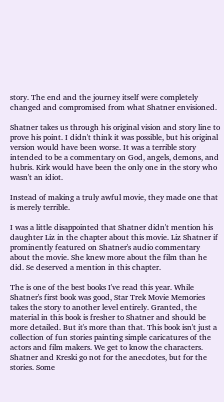story. The end and the journey itself were completely changed and compromised from what Shatner envisioned.

Shatner takes us through his original vision and story line to prove his point. I didn't think it was possible, but his original version would have been worse. It was a terrible story intended to be a commentary on God, angels, demons, and hubris. Kirk would have been the only one in the story who wasn't an idiot.

Instead of making a truly awful movie, they made one that is merely terrible.

I was a little disappointed that Shatner didn't mention his daughter Liz in the chapter about this movie. Liz Shatner if prominently featured on Shatner's audio commentary about the movie. She knew more about the film than he did. Se deserved a mention in this chapter.

The is one of the best books I've read this year. While Shatner's first book was good, Star Trek Movie Memories takes the story to another level entirely. Granted, the material in this book is fresher to Shatner and should be more detailed. But it's more than that. This book isn't just a collection of fun stories painting simple caricatures of the actors and film makers. We get to know the characters. Shatner and Kreski go not for the anecdotes, but for the stories. Some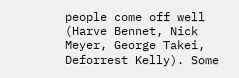people come off well (Harve Bennet, Nick Meyer, George Takei, Deforrest Kelly). Some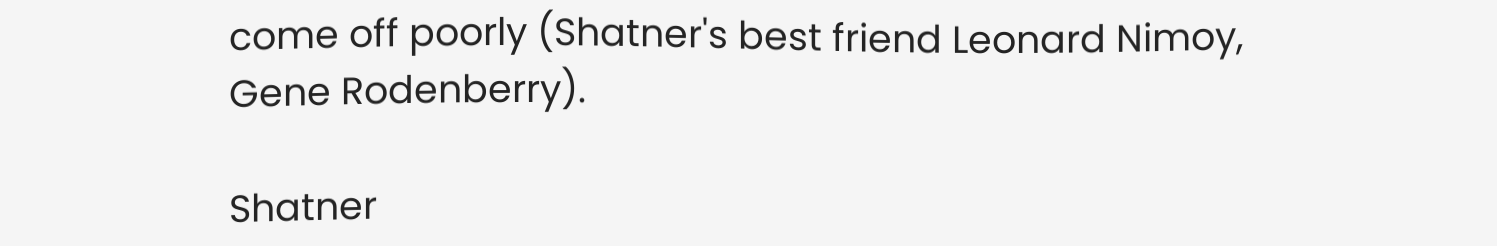come off poorly (Shatner's best friend Leonard Nimoy, Gene Rodenberry).

Shatner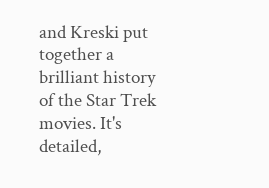and Kreski put together a brilliant history of the Star Trek movies. It's detailed,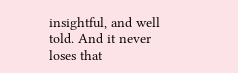insightful, and well told. And it never loses that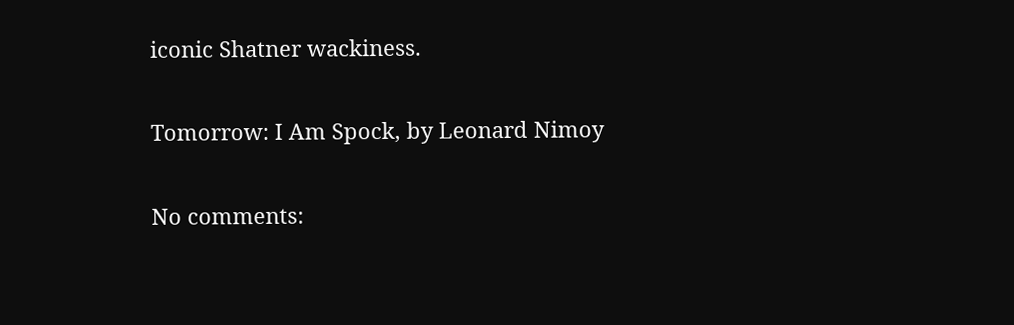iconic Shatner wackiness.

Tomorrow: I Am Spock, by Leonard Nimoy

No comments: